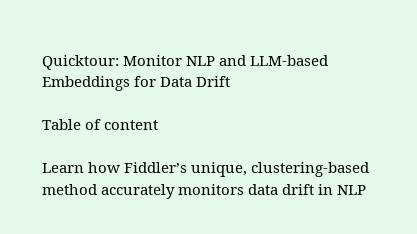Quicktour: Monitor NLP and LLM-based Embeddings for Data Drift

Table of content

Learn how Fiddler’s unique, clustering-based method accurately monitors data drift in NLP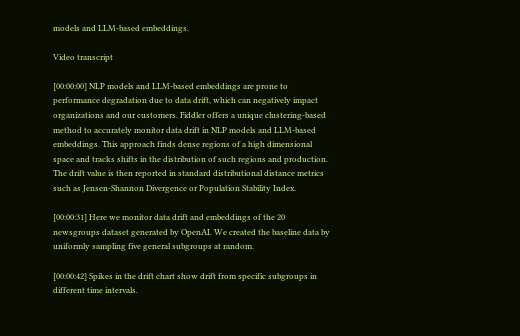models and LLM-based embeddings.

Video transcript

[00:00:00] NLP models and LLM-based embeddings are prone to performance degradation due to data drift, which can negatively impact organizations and our customers. Fiddler offers a unique clustering-based method to accurately monitor data drift in NLP models and LLM-based embeddings. This approach finds dense regions of a high dimensional space and tracks shifts in the distribution of such regions and production. The drift value is then reported in standard distributional distance metrics such as Jensen-Shannon Divergence or Population Stability Index.

[00:00:31] Here we monitor data drift and embeddings of the 20 newsgroups dataset generated by OpenAI. We created the baseline data by uniformly sampling five general subgroups at random.

[00:00:42] Spikes in the drift chart show drift from specific subgroups in different time intervals.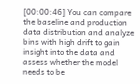[00:00:46] You can compare the baseline and production data distribution and analyze bins with high drift to gain insight into the data and assess whether the model needs to be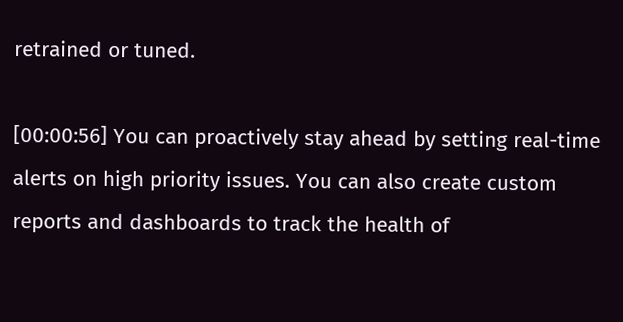retrained or tuned.

[00:00:56] You can proactively stay ahead by setting real-time alerts on high priority issues. You can also create custom reports and dashboards to track the health of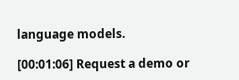language models.

[00:01:06] Request a demo or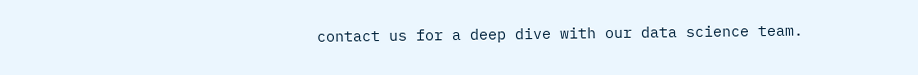contact us for a deep dive with our data science team.